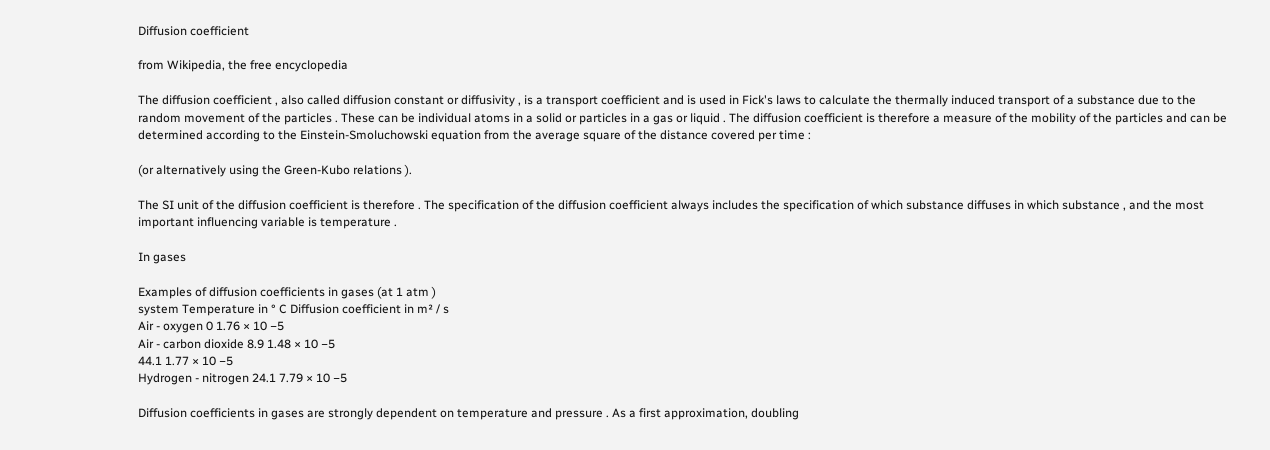Diffusion coefficient

from Wikipedia, the free encyclopedia

The diffusion coefficient , also called diffusion constant or diffusivity , is a transport coefficient and is used in Fick's laws to calculate the thermally induced transport of a substance due to the random movement of the particles . These can be individual atoms in a solid or particles in a gas or liquid . The diffusion coefficient is therefore a measure of the mobility of the particles and can be determined according to the Einstein-Smoluchowski equation from the average square of the distance covered per time :

(or alternatively using the Green-Kubo relations ).

The SI unit of the diffusion coefficient is therefore . The specification of the diffusion coefficient always includes the specification of which substance diffuses in which substance , and the most important influencing variable is temperature .

In gases

Examples of diffusion coefficients in gases (at 1 atm )
system Temperature in ° C Diffusion coefficient in m² / s
Air - oxygen 0 1.76 × 10 −5
Air - carbon dioxide 8.9 1.48 × 10 −5
44.1 1.77 × 10 −5
Hydrogen - nitrogen 24.1 7.79 × 10 −5

Diffusion coefficients in gases are strongly dependent on temperature and pressure . As a first approximation, doubling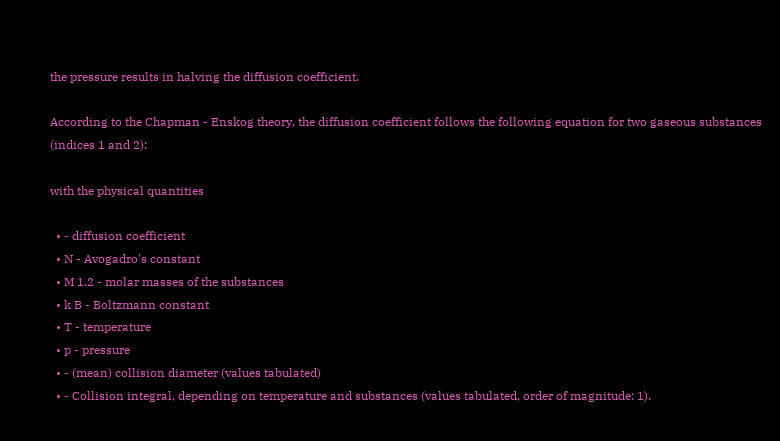the pressure results in halving the diffusion coefficient.

According to the Chapman - Enskog theory, the diffusion coefficient follows the following equation for two gaseous substances (indices 1 and 2):

with the physical quantities

  • - diffusion coefficient
  • N - Avogadro's constant
  • M 1.2 - molar masses of the substances
  • k B - Boltzmann constant
  • T - temperature
  • p - pressure
  • - (mean) collision diameter (values tabulated)
  • - Collision integral, depending on temperature and substances (values tabulated, order of magnitude: 1).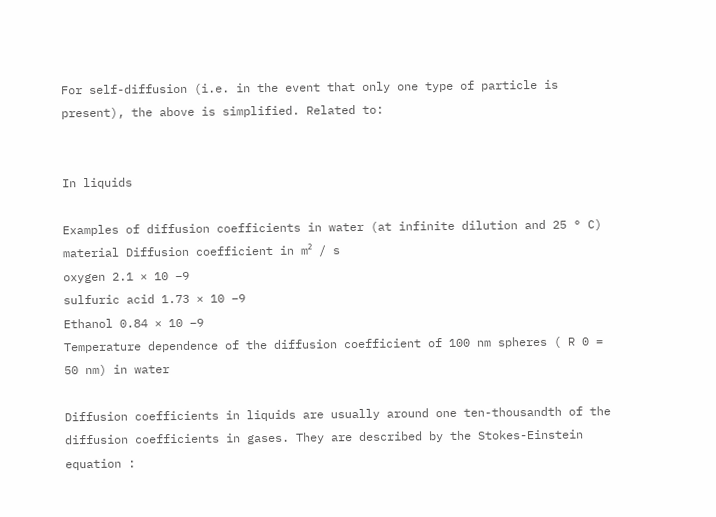For self-diffusion (i.e. in the event that only one type of particle is present), the above is simplified. Related to:


In liquids

Examples of diffusion coefficients in water (at infinite dilution and 25 ° C)
material Diffusion coefficient in m² / s
oxygen 2.1 × 10 −9
sulfuric acid 1.73 × 10 −9
Ethanol 0.84 × 10 −9
Temperature dependence of the diffusion coefficient of 100 nm spheres ( R 0 = 50 nm) in water

Diffusion coefficients in liquids are usually around one ten-thousandth of the diffusion coefficients in gases. They are described by the Stokes-Einstein equation :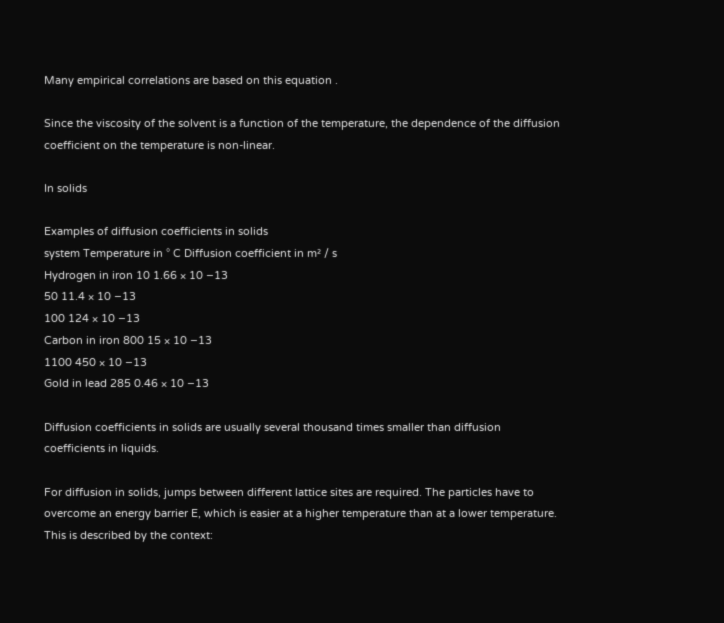Many empirical correlations are based on this equation .

Since the viscosity of the solvent is a function of the temperature, the dependence of the diffusion coefficient on the temperature is non-linear.

In solids

Examples of diffusion coefficients in solids
system Temperature in ° C Diffusion coefficient in m² / s
Hydrogen in iron 10 1.66 × 10 −13
50 11.4 × 10 −13
100 124 × 10 −13
Carbon in iron 800 15 × 10 −13
1100 450 × 10 −13
Gold in lead 285 0.46 × 10 −13

Diffusion coefficients in solids are usually several thousand times smaller than diffusion coefficients in liquids.

For diffusion in solids, jumps between different lattice sites are required. The particles have to overcome an energy barrier E, which is easier at a higher temperature than at a lower temperature. This is described by the context: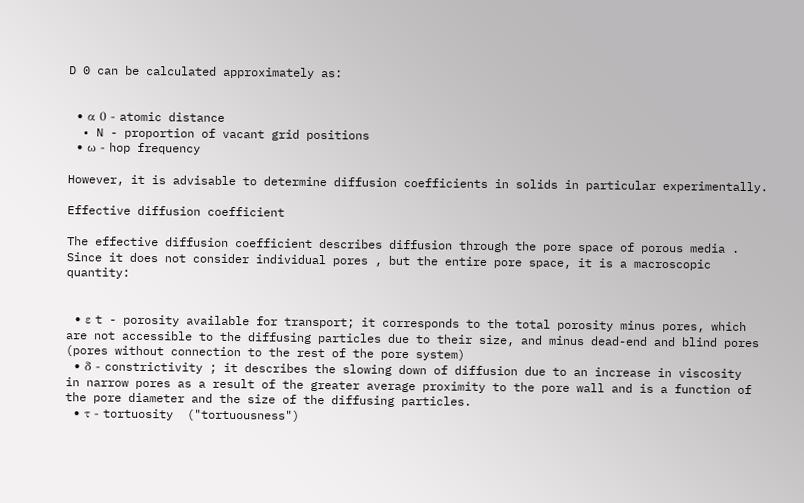D 0 can be calculated approximately as:


  • α 0 - atomic distance
  • N - proportion of vacant grid positions
  • ω - hop frequency

However, it is advisable to determine diffusion coefficients in solids in particular experimentally.

Effective diffusion coefficient

The effective diffusion coefficient describes diffusion through the pore space of porous media . Since it does not consider individual pores , but the entire pore space, it is a macroscopic quantity:


  • ε t - porosity available for transport; it corresponds to the total porosity minus pores, which are not accessible to the diffusing particles due to their size, and minus dead-end and blind pores (pores without connection to the rest of the pore system)
  • δ - constrictivity ; it describes the slowing down of diffusion due to an increase in viscosity in narrow pores as a result of the greater average proximity to the pore wall and is a function of the pore diameter and the size of the diffusing particles.
  • τ - tortuosity  ("tortuousness")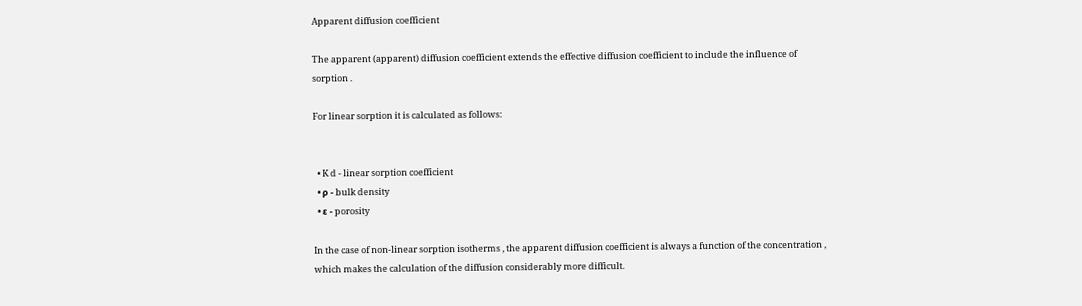Apparent diffusion coefficient

The apparent (apparent) diffusion coefficient extends the effective diffusion coefficient to include the influence of sorption .

For linear sorption it is calculated as follows:


  • K d - linear sorption coefficient
  • ρ - bulk density
  • ε - porosity

In the case of non-linear sorption isotherms , the apparent diffusion coefficient is always a function of the concentration , which makes the calculation of the diffusion considerably more difficult.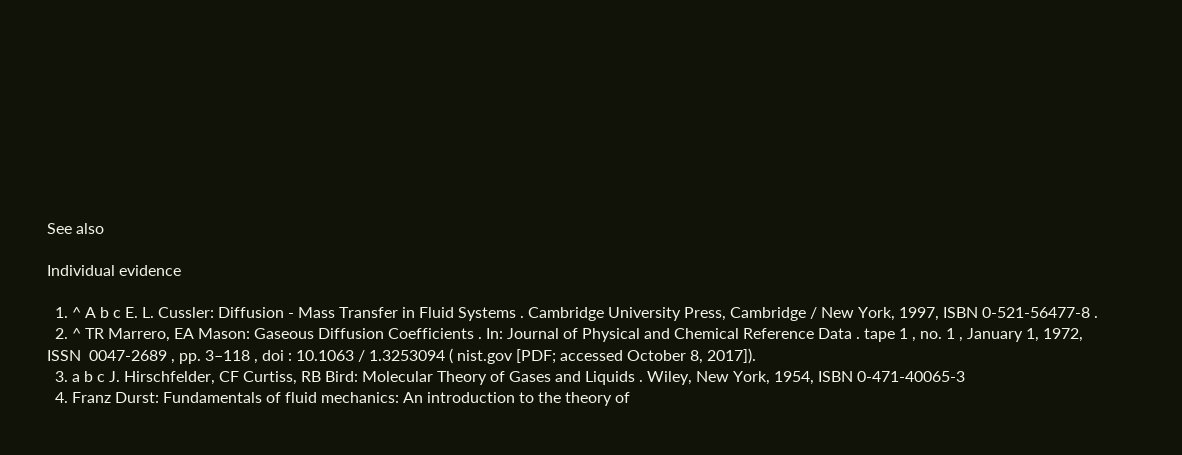See also

Individual evidence

  1. ^ A b c E. L. Cussler: Diffusion - Mass Transfer in Fluid Systems . Cambridge University Press, Cambridge / New York, 1997, ISBN 0-521-56477-8 .
  2. ^ TR Marrero, EA Mason: Gaseous Diffusion Coefficients . In: Journal of Physical and Chemical Reference Data . tape 1 , no. 1 , January 1, 1972, ISSN  0047-2689 , pp. 3–118 , doi : 10.1063 / 1.3253094 ( nist.gov [PDF; accessed October 8, 2017]).
  3. a b c J. Hirschfelder, CF Curtiss, RB Bird: Molecular Theory of Gases and Liquids . Wiley, New York, 1954, ISBN 0-471-40065-3
  4. Franz Durst: Fundamentals of fluid mechanics: An introduction to the theory of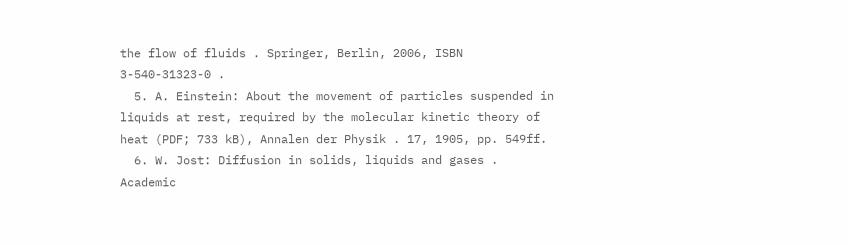the flow of fluids . Springer, Berlin, 2006, ISBN 3-540-31323-0 .
  5. A. Einstein: About the movement of particles suspended in liquids at rest, required by the molecular kinetic theory of heat (PDF; 733 kB), Annalen der Physik . 17, 1905, pp. 549ff.
  6. W. Jost: Diffusion in solids, liquids and gases . Academic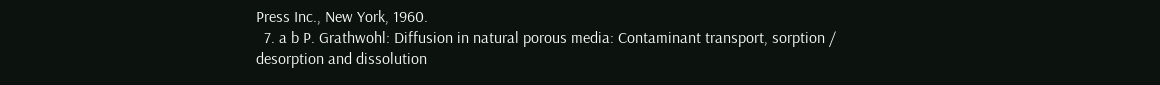Press Inc., New York, 1960.
  7. a b P. Grathwohl: Diffusion in natural porous media: Contaminant transport, sorption / desorption and dissolution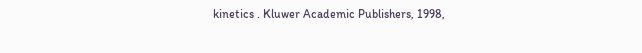kinetics . Kluwer Academic Publishers, 1998,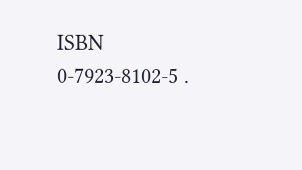ISBN 0-7923-8102-5 .